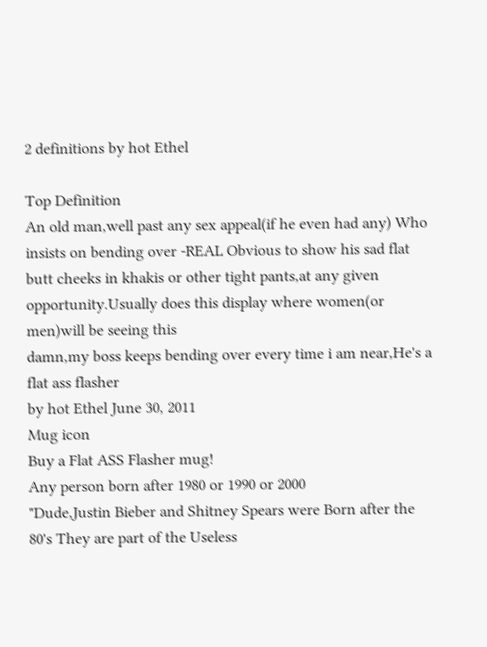2 definitions by hot Ethel

Top Definition
An old man,well past any sex appeal(if he even had any) Who insists on bending over -REAL Obvious to show his sad flat butt cheeks in khakis or other tight pants,at any given opportunity.Usually does this display where women(or men)will be seeing this
damn,my boss keeps bending over every time i am near,He's a flat ass flasher
by hot Ethel June 30, 2011
Mug icon
Buy a Flat ASS Flasher mug!
Any person born after 1980 or 1990 or 2000
"Dude,Justin Bieber and Shitney Spears were Born after the 80's They are part of the Useless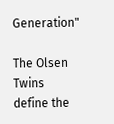Generation"

The Olsen Twins define the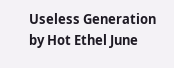Useless Generation
by Hot Ethel June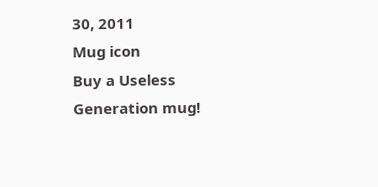30, 2011
Mug icon
Buy a Useless Generation mug!